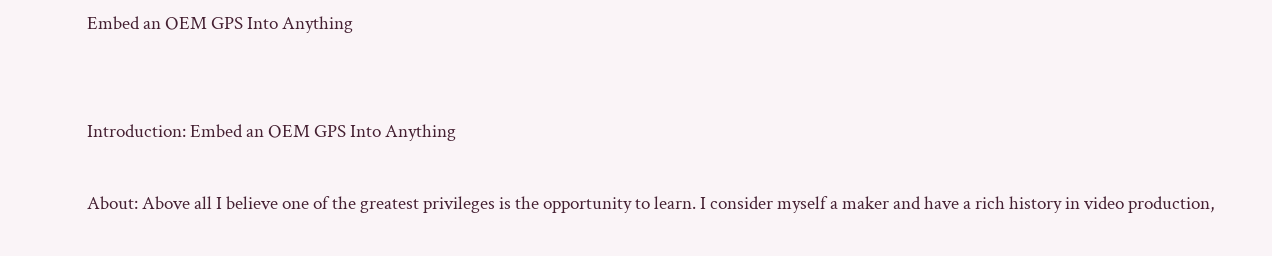Embed an OEM GPS Into Anything


Introduction: Embed an OEM GPS Into Anything

About: Above all I believe one of the greatest privileges is the opportunity to learn. I consider myself a maker and have a rich history in video production,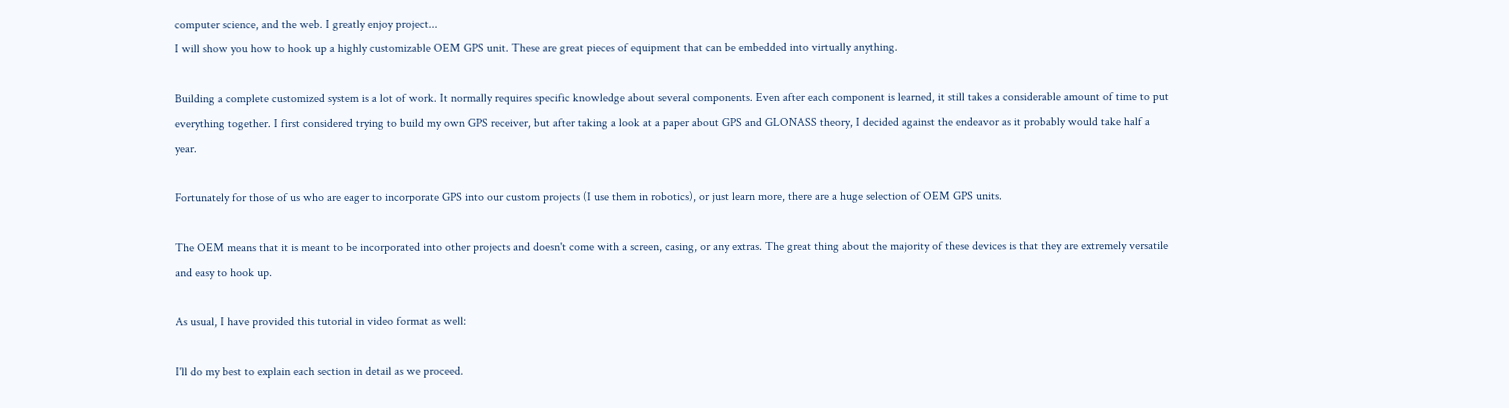computer science, and the web. I greatly enjoy project...
I will show you how to hook up a highly customizable OEM GPS unit. These are great pieces of equipment that can be embedded into virtually anything.

Building a complete customized system is a lot of work. It normally requires specific knowledge about several components. Even after each component is learned, it still takes a considerable amount of time to put everything together. I first considered trying to build my own GPS receiver, but after taking a look at a paper about GPS and GLONASS theory, I decided against the endeavor as it probably would take half a year.

Fortunately for those of us who are eager to incorporate GPS into our custom projects (I use them in robotics), or just learn more, there are a huge selection of OEM GPS units.

The OEM means that it is meant to be incorporated into other projects and doesn't come with a screen, casing, or any extras. The great thing about the majority of these devices is that they are extremely versatile and easy to hook up.

As usual, I have provided this tutorial in video format as well:

I'll do my best to explain each section in detail as we proceed.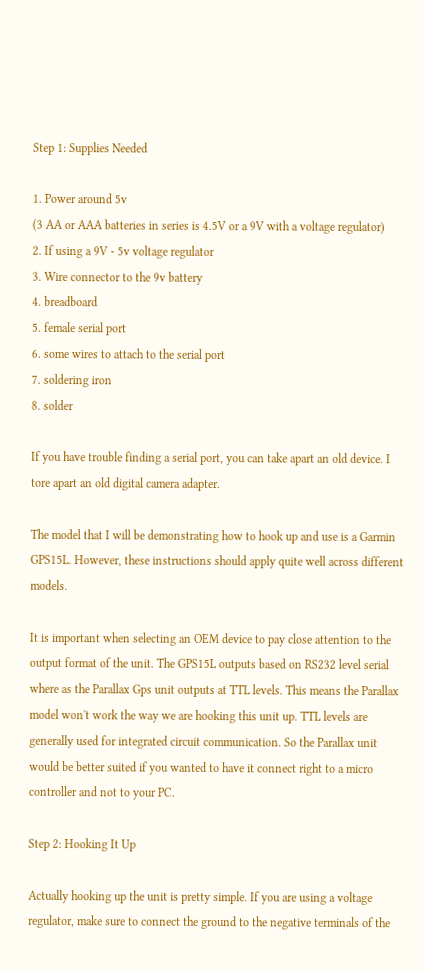Step 1: Supplies Needed

1. Power around 5v
(3 AA or AAA batteries in series is 4.5V or a 9V with a voltage regulator)
2. If using a 9V - 5v voltage regulator
3. Wire connector to the 9v battery
4. breadboard
5. female serial port
6. some wires to attach to the serial port
7. soldering iron
8. solder

If you have trouble finding a serial port, you can take apart an old device. I tore apart an old digital camera adapter.

The model that I will be demonstrating how to hook up and use is a Garmin GPS15L. However, these instructions should apply quite well across different models.

It is important when selecting an OEM device to pay close attention to the output format of the unit. The GPS15L outputs based on RS232 level serial where as the Parallax Gps unit outputs at TTL levels. This means the Parallax model won't work the way we are hooking this unit up. TTL levels are generally used for integrated circuit communication. So the Parallax unit would be better suited if you wanted to have it connect right to a micro controller and not to your PC.

Step 2: Hooking It Up

Actually hooking up the unit is pretty simple. If you are using a voltage regulator, make sure to connect the ground to the negative terminals of the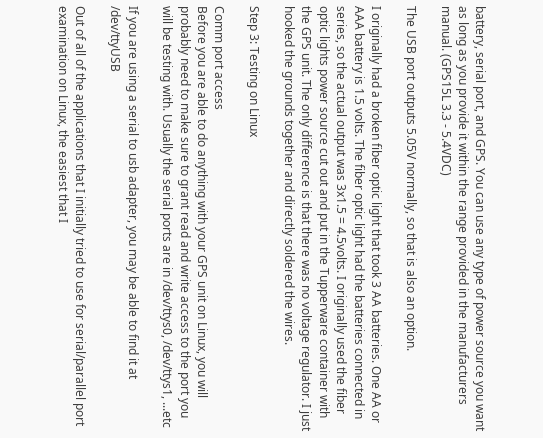battery, serial port, and GPS. You can use any type of power source you want as long as you provide it within the range provided in the manufacturers manual. (GPS15L 3.3 - 5.4VDC)

The USB port outputs 5.05V normally, so that is also an option.

I originally had a broken fiber optic light that took 3 AA batteries. One AA or AAA battery is 1.5 volts. The fiber optic light had the batteries connected in series, so the actual output was 3x1.5 = 4.5volts. I originally used the fiber optic lights power source cut out and put in the Tupperware container with the GPS unit. The only difference is that there was no voltage regulator. I just hooked the grounds together and directly soldered the wires.

Step 3: Testing on Linux

Comm port access
Before you are able to do anything with your GPS unit on Linux, you will probably need to make sure to grant read and write access to the port you will be testing with. Usually the serial ports are in /dev/ttys0, /dev/ttys1, ...etc

If you are using a serial to usb adapter, you may be able to find it at /dev/ttyUSB

Out of all of the applications that I initially tried to use for serial/parallel port examination on Linux, the easiest that I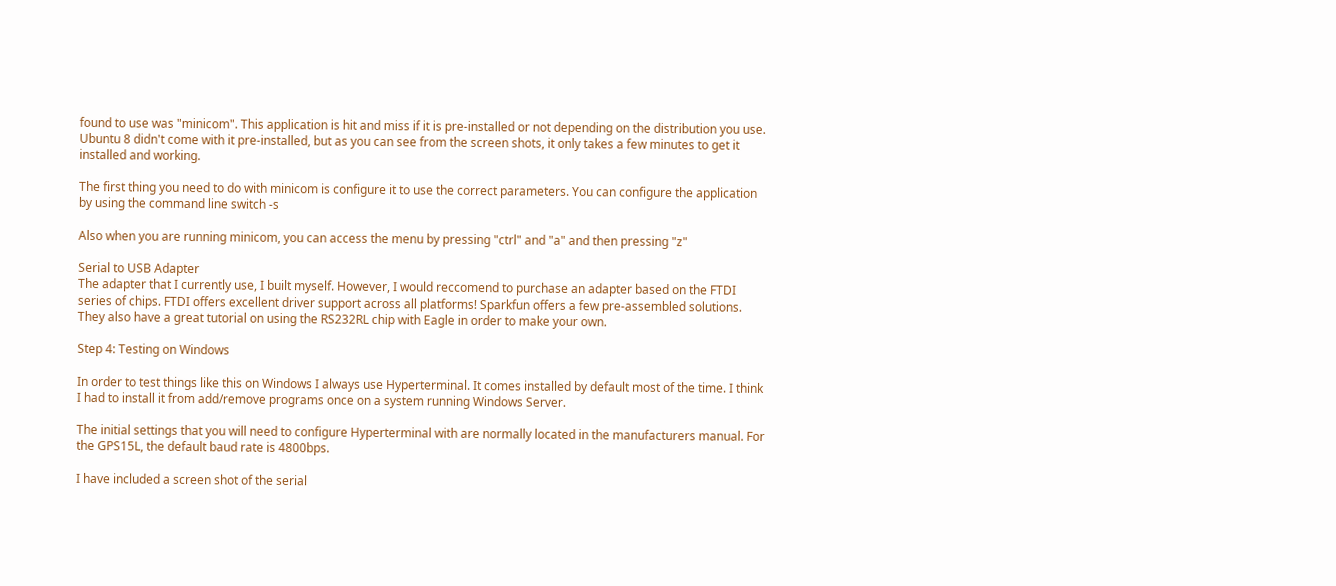found to use was "minicom". This application is hit and miss if it is pre-installed or not depending on the distribution you use. Ubuntu 8 didn't come with it pre-installed, but as you can see from the screen shots, it only takes a few minutes to get it installed and working.

The first thing you need to do with minicom is configure it to use the correct parameters. You can configure the application by using the command line switch -s

Also when you are running minicom, you can access the menu by pressing "ctrl" and "a" and then pressing "z"

Serial to USB Adapter
The adapter that I currently use, I built myself. However, I would reccomend to purchase an adapter based on the FTDI series of chips. FTDI offers excellent driver support across all platforms! Sparkfun offers a few pre-assembled solutions. They also have a great tutorial on using the RS232RL chip with Eagle in order to make your own.

Step 4: Testing on Windows

In order to test things like this on Windows I always use Hyperterminal. It comes installed by default most of the time. I think I had to install it from add/remove programs once on a system running Windows Server.

The initial settings that you will need to configure Hyperterminal with are normally located in the manufacturers manual. For the GPS15L, the default baud rate is 4800bps.

I have included a screen shot of the serial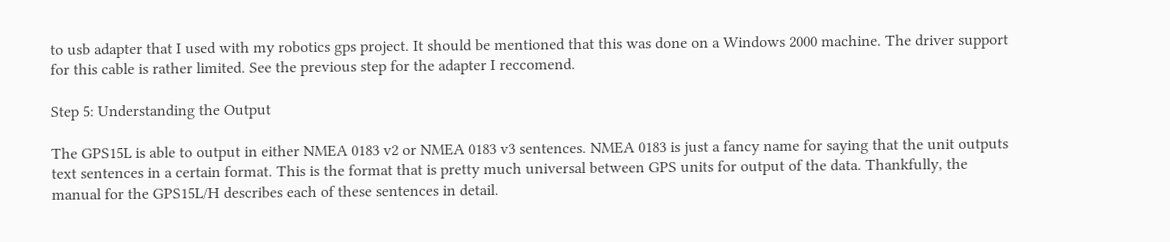to usb adapter that I used with my robotics gps project. It should be mentioned that this was done on a Windows 2000 machine. The driver support for this cable is rather limited. See the previous step for the adapter I reccomend.

Step 5: Understanding the Output

The GPS15L is able to output in either NMEA 0183 v2 or NMEA 0183 v3 sentences. NMEA 0183 is just a fancy name for saying that the unit outputs text sentences in a certain format. This is the format that is pretty much universal between GPS units for output of the data. Thankfully, the manual for the GPS15L/H describes each of these sentences in detail.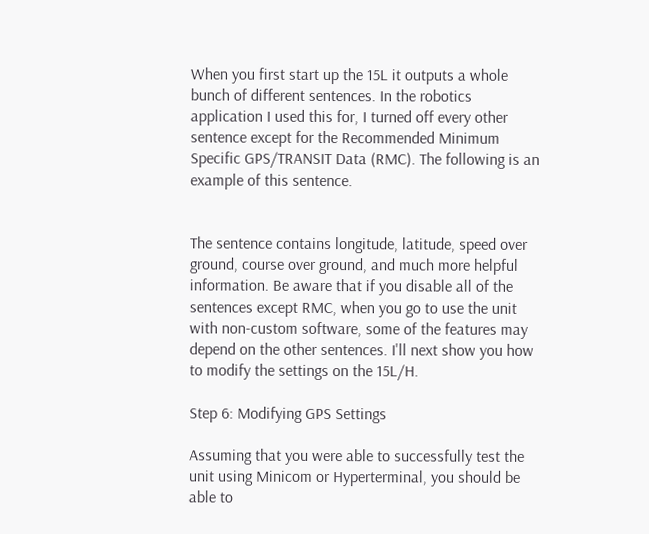When you first start up the 15L it outputs a whole bunch of different sentences. In the robotics application I used this for, I turned off every other sentence except for the Recommended Minimum Specific GPS/TRANSIT Data (RMC). The following is an example of this sentence.


The sentence contains longitude, latitude, speed over ground, course over ground, and much more helpful information. Be aware that if you disable all of the sentences except RMC, when you go to use the unit with non-custom software, some of the features may depend on the other sentences. I'll next show you how to modify the settings on the 15L/H.

Step 6: Modifying GPS Settings

Assuming that you were able to successfully test the unit using Minicom or Hyperterminal, you should be able to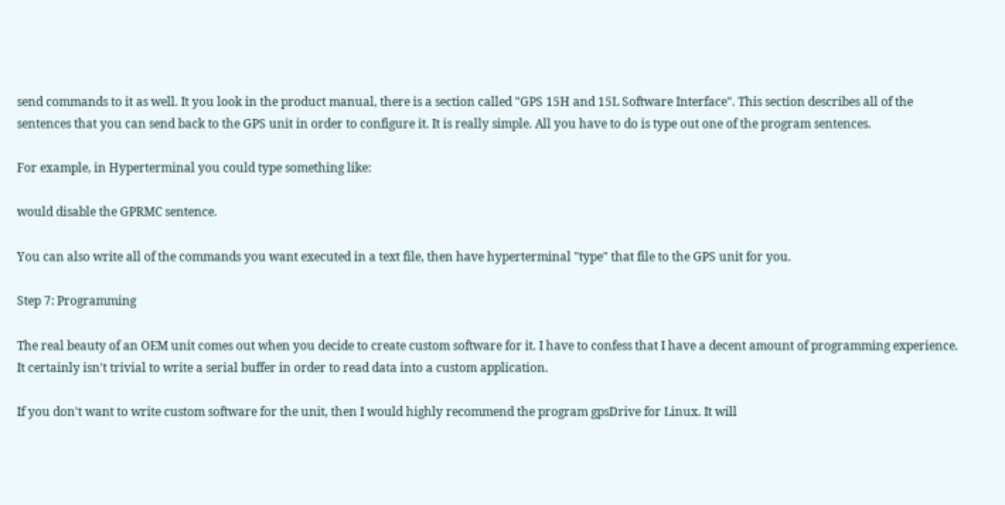send commands to it as well. It you look in the product manual, there is a section called "GPS 15H and 15L Software Interface". This section describes all of the sentences that you can send back to the GPS unit in order to configure it. It is really simple. All you have to do is type out one of the program sentences.

For example, in Hyperterminal you could type something like:

would disable the GPRMC sentence.

You can also write all of the commands you want executed in a text file, then have hyperterminal "type" that file to the GPS unit for you.

Step 7: Programming

The real beauty of an OEM unit comes out when you decide to create custom software for it. I have to confess that I have a decent amount of programming experience. It certainly isn't trivial to write a serial buffer in order to read data into a custom application.

If you don't want to write custom software for the unit, then I would highly recommend the program gpsDrive for Linux. It will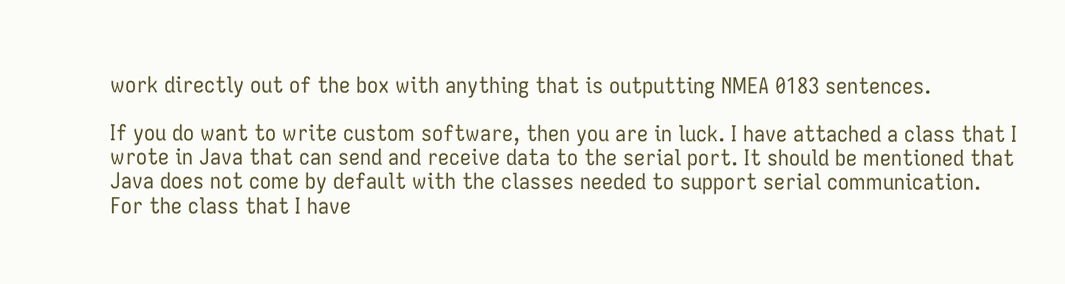work directly out of the box with anything that is outputting NMEA 0183 sentences.

If you do want to write custom software, then you are in luck. I have attached a class that I wrote in Java that can send and receive data to the serial port. It should be mentioned that Java does not come by default with the classes needed to support serial communication. For the class that I have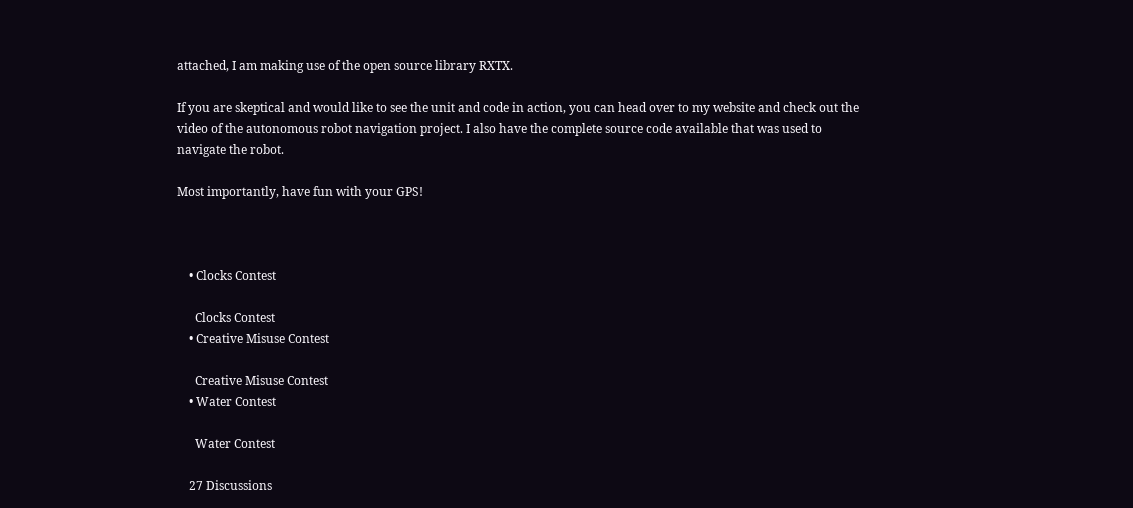attached, I am making use of the open source library RXTX.

If you are skeptical and would like to see the unit and code in action, you can head over to my website and check out the video of the autonomous robot navigation project. I also have the complete source code available that was used to navigate the robot.

Most importantly, have fun with your GPS!



    • Clocks Contest

      Clocks Contest
    • Creative Misuse Contest

      Creative Misuse Contest
    • Water Contest

      Water Contest

    27 Discussions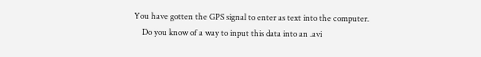You have gotten the GPS signal to enter as text into the computer.
    Do you know of a way to input this data into an .avi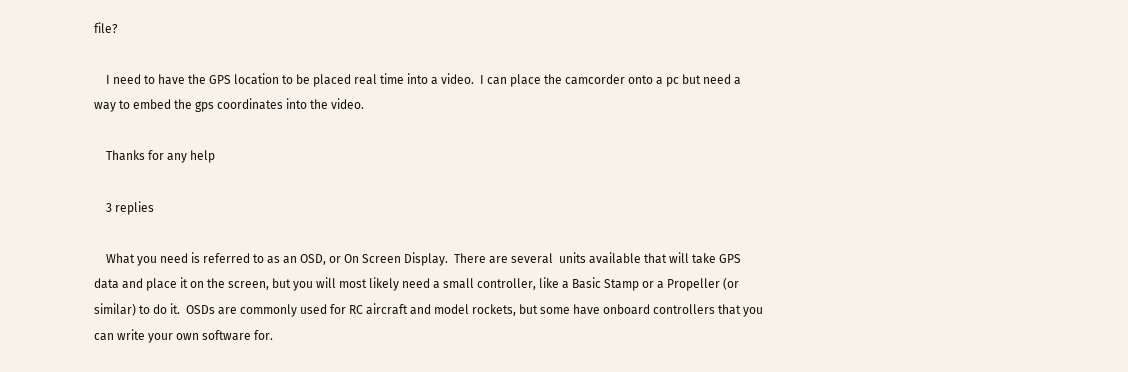file?

    I need to have the GPS location to be placed real time into a video.  I can place the camcorder onto a pc but need a way to embed the gps coordinates into the video.

    Thanks for any help

    3 replies

    What you need is referred to as an OSD, or On Screen Display.  There are several  units available that will take GPS data and place it on the screen, but you will most likely need a small controller, like a Basic Stamp or a Propeller (or similar) to do it.  OSDs are commonly used for RC aircraft and model rockets, but some have onboard controllers that you can write your own software for.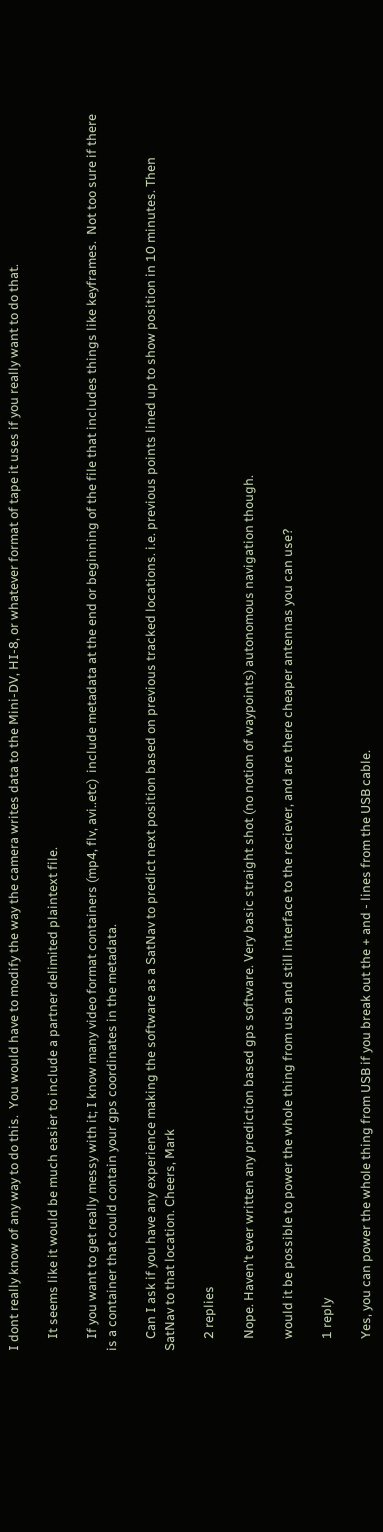I dont really know of any way to do this.  You would have to modify the way the camera writes data to the Mini-DV, HI-8, or whatever format of tape it uses if you really want to do that.

    It seems like it would be much easier to include a partner delimited plaintext file.

    If you want to get really messy with it; I know many video format containers (mp4, flv, avi..etc)  include metadata at the end or beginning of the file that includes things like keyframes.  Not too sure if there is a container that could contain your gps coordinates in the metadata.

    Can I ask if you have any experience making the software as a SatNav to predict next position based on previous tracked locations. i.e. previous points lined up to show position in 10 minutes. Then SatNav to that location. Cheers, Mark

    2 replies

    Nope. Haven't ever written any prediction based gps software. Very basic straight shot (no notion of waypoints) autonomous navigation though.

    would it be possible to power the whole thing from usb and still interface to the reciever, and are there cheaper antennas you can use?

    1 reply

    Yes, you can power the whole thing from USB if you break out the + and - lines from the USB cable.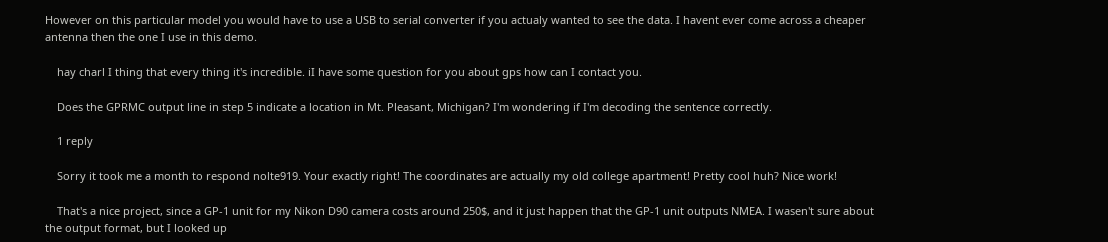However on this particular model you would have to use a USB to serial converter if you actualy wanted to see the data. I havent ever come across a cheaper antenna then the one I use in this demo.

    hay charl I thing that every thing it's incredible. iI have some question for you about gps how can I contact you.

    Does the GPRMC output line in step 5 indicate a location in Mt. Pleasant, Michigan? I'm wondering if I'm decoding the sentence correctly.

    1 reply

    Sorry it took me a month to respond nolte919. Your exactly right! The coordinates are actually my old college apartment! Pretty cool huh? Nice work!

    That's a nice project, since a GP-1 unit for my Nikon D90 camera costs around 250$, and it just happen that the GP-1 unit outputs NMEA. I wasen't sure about the output format, but I looked up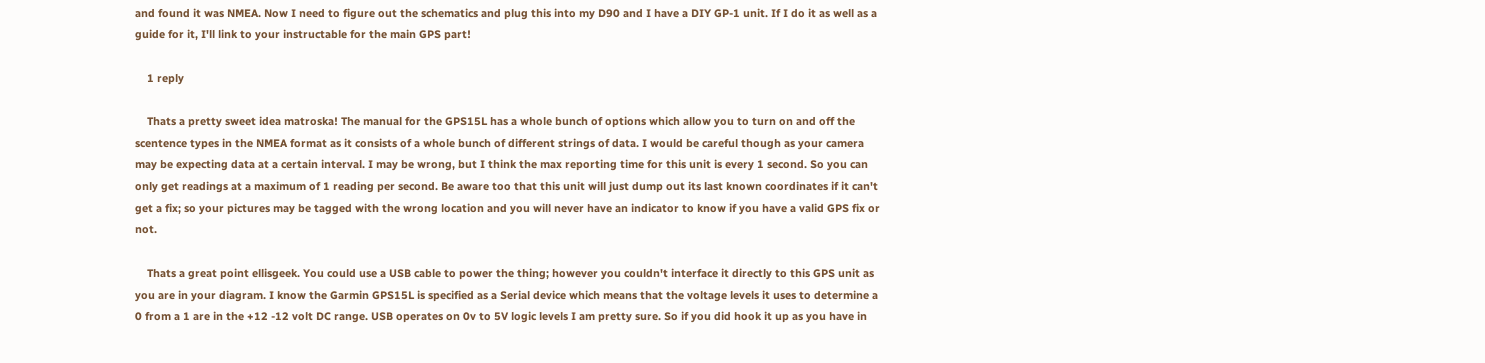and found it was NMEA. Now I need to figure out the schematics and plug this into my D90 and I have a DIY GP-1 unit. If I do it as well as a guide for it, I'll link to your instructable for the main GPS part!

    1 reply

    Thats a pretty sweet idea matroska! The manual for the GPS15L has a whole bunch of options which allow you to turn on and off the scentence types in the NMEA format as it consists of a whole bunch of different strings of data. I would be careful though as your camera may be expecting data at a certain interval. I may be wrong, but I think the max reporting time for this unit is every 1 second. So you can only get readings at a maximum of 1 reading per second. Be aware too that this unit will just dump out its last known coordinates if it can't get a fix; so your pictures may be tagged with the wrong location and you will never have an indicator to know if you have a valid GPS fix or not.

    Thats a great point ellisgeek. You could use a USB cable to power the thing; however you couldn't interface it directly to this GPS unit as you are in your diagram. I know the Garmin GPS15L is specified as a Serial device which means that the voltage levels it uses to determine a 0 from a 1 are in the +12 -12 volt DC range. USB operates on 0v to 5V logic levels I am pretty sure. So if you did hook it up as you have in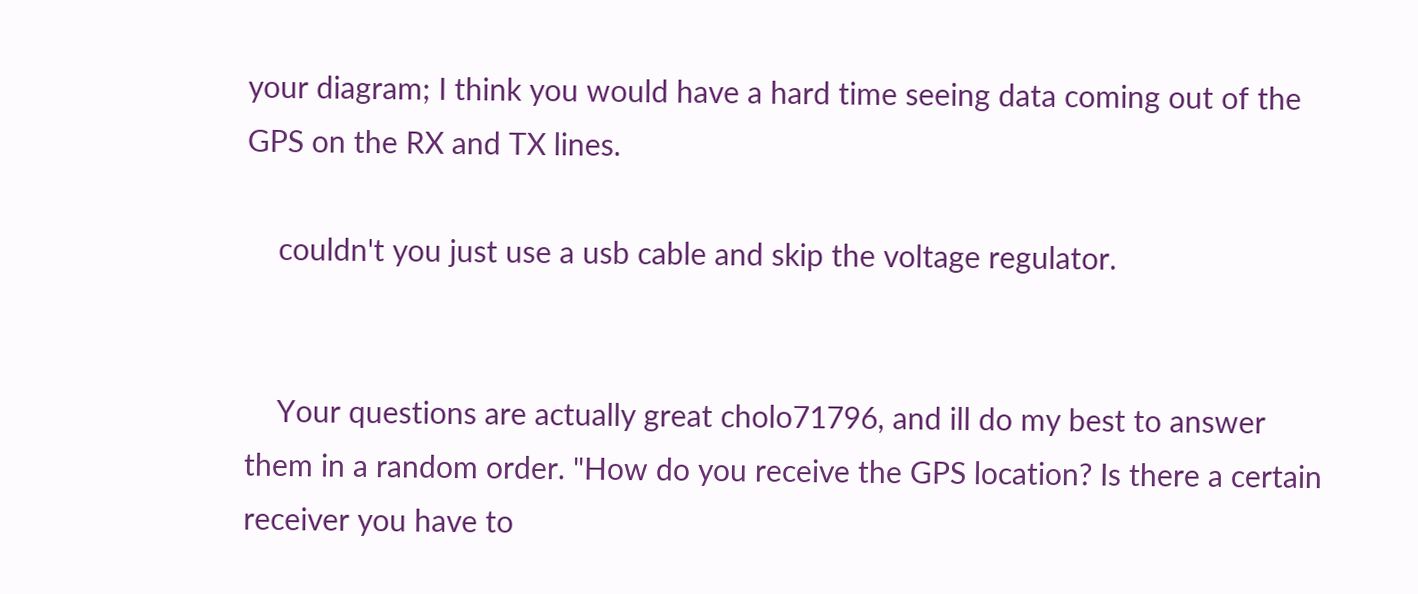your diagram; I think you would have a hard time seeing data coming out of the GPS on the RX and TX lines.

    couldn't you just use a usb cable and skip the voltage regulator.


    Your questions are actually great cholo71796, and ill do my best to answer them in a random order. "How do you receive the GPS location? Is there a certain receiver you have to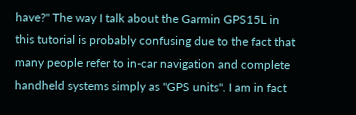have?" The way I talk about the Garmin GPS15L in this tutorial is probably confusing due to the fact that many people refer to in-car navigation and complete handheld systems simply as "GPS units". I am in fact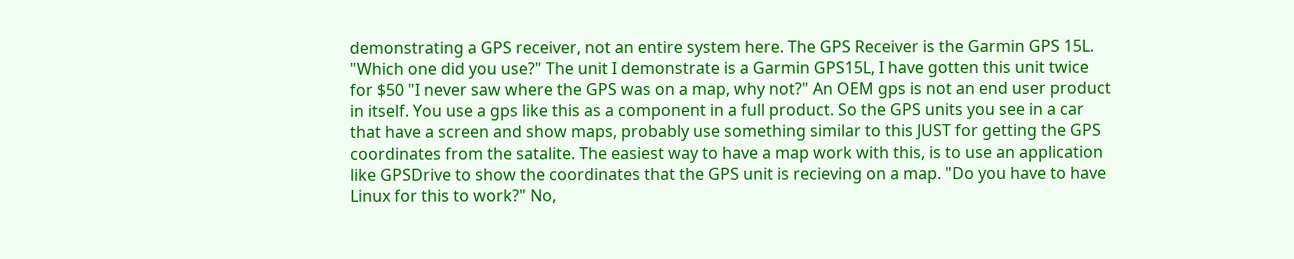demonstrating a GPS receiver, not an entire system here. The GPS Receiver is the Garmin GPS 15L. "Which one did you use?" The unit I demonstrate is a Garmin GPS15L, I have gotten this unit twice for $50 "I never saw where the GPS was on a map, why not?" An OEM gps is not an end user product in itself. You use a gps like this as a component in a full product. So the GPS units you see in a car that have a screen and show maps, probably use something similar to this JUST for getting the GPS coordinates from the satalite. The easiest way to have a map work with this, is to use an application like GPSDrive to show the coordinates that the GPS unit is recieving on a map. "Do you have to have Linux for this to work?" No,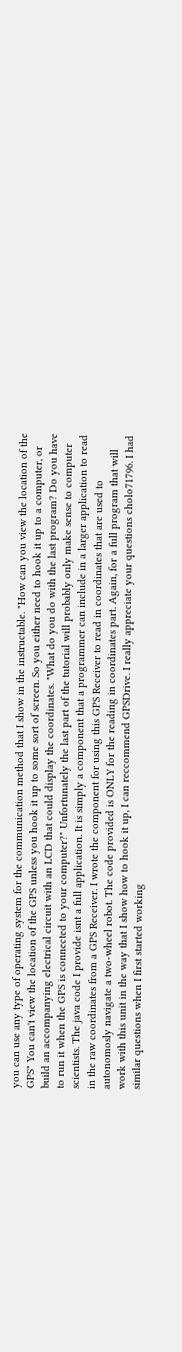you can use any type of operating system for the communication method that I show in the instructable. "How can you view the location of the GPS" You can't view the location of the GPS unless you hook it up to some sort of screen. So you either need to hook it up to a computer, or build an accompanying electrical circuit with an LCD that could display the coordinates. "What do you do with the last program? Do you have to run it when the GPS is connected to your computer?" Unfortunately the last part of the tutorial will probably only make sense to computer scientists. The java code I provide isnt a full application. It is simply a component that a programmer can include in a larger application to read in the raw coordinates from a GPS Receiver. I wrote the component for using this GPS Receiver to read in coordinates that are used to autonomosly navigate a two-wheel robot. The code provided is ONLY for the reading in coordinates part. Again, for a full program that will work with this unit in the way that I show how to hook it up, I can reccommend GPSDrive. I really appreciate your questions cholo71796. I had similar questions when I first started working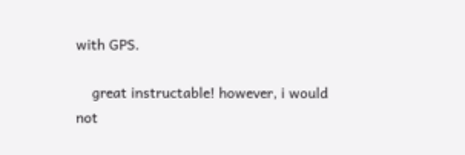with GPS.

    great instructable! however, i would not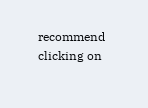recommend clicking on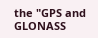the "GPS and GLONASS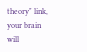theory" link, your brain will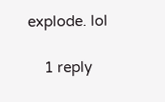explode. lol

    1 reply